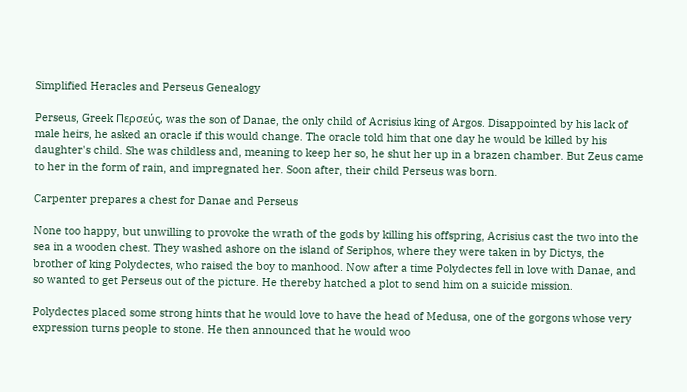Simplified Heracles and Perseus Genealogy

Perseus, Greek Περσεύς, was the son of Danae, the only child of Acrisius king of Argos. Disappointed by his lack of male heirs, he asked an oracle if this would change. The oracle told him that one day he would be killed by his daughter's child. She was childless and, meaning to keep her so, he shut her up in a brazen chamber. But Zeus came to her in the form of rain, and impregnated her. Soon after, their child Perseus was born.

Carpenter prepares a chest for Danae and Perseus

None too happy, but unwilling to provoke the wrath of the gods by killing his offspring, Acrisius cast the two into the sea in a wooden chest. They washed ashore on the island of Seriphos, where they were taken in by Dictys, the brother of king Polydectes, who raised the boy to manhood. Now after a time Polydectes fell in love with Danae, and so wanted to get Perseus out of the picture. He thereby hatched a plot to send him on a suicide mission.

Polydectes placed some strong hints that he would love to have the head of Medusa, one of the gorgons whose very expression turns people to stone. He then announced that he would woo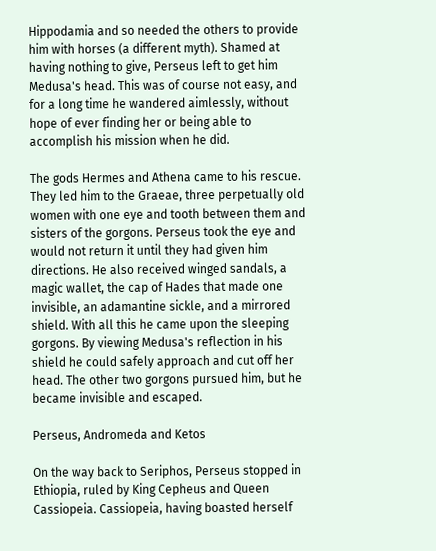Hippodamia and so needed the others to provide him with horses (a different myth). Shamed at having nothing to give, Perseus left to get him Medusa's head. This was of course not easy, and for a long time he wandered aimlessly, without hope of ever finding her or being able to accomplish his mission when he did.

The gods Hermes and Athena came to his rescue. They led him to the Graeae, three perpetually old women with one eye and tooth between them and sisters of the gorgons. Perseus took the eye and would not return it until they had given him directions. He also received winged sandals, a magic wallet, the cap of Hades that made one invisible, an adamantine sickle, and a mirrored shield. With all this he came upon the sleeping gorgons. By viewing Medusa's reflection in his shield he could safely approach and cut off her head. The other two gorgons pursued him, but he became invisible and escaped.

Perseus, Andromeda and Ketos

On the way back to Seriphos, Perseus stopped in Ethiopia, ruled by King Cepheus and Queen Cassiopeia. Cassiopeia, having boasted herself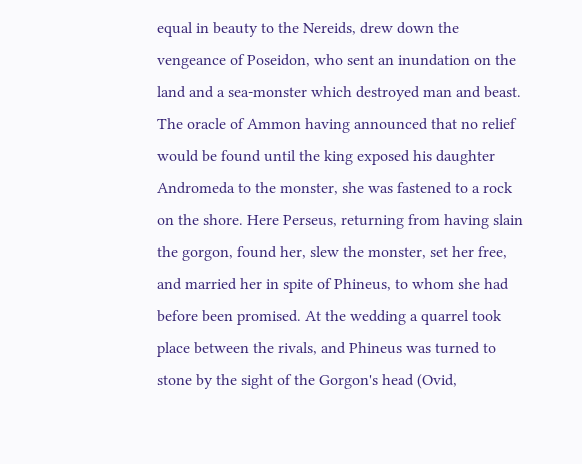equal in beauty to the Nereids, drew down the vengeance of Poseidon, who sent an inundation on the land and a sea-monster which destroyed man and beast. The oracle of Ammon having announced that no relief would be found until the king exposed his daughter Andromeda to the monster, she was fastened to a rock on the shore. Here Perseus, returning from having slain the gorgon, found her, slew the monster, set her free, and married her in spite of Phineus, to whom she had before been promised. At the wedding a quarrel took place between the rivals, and Phineus was turned to stone by the sight of the Gorgon's head (Ovid,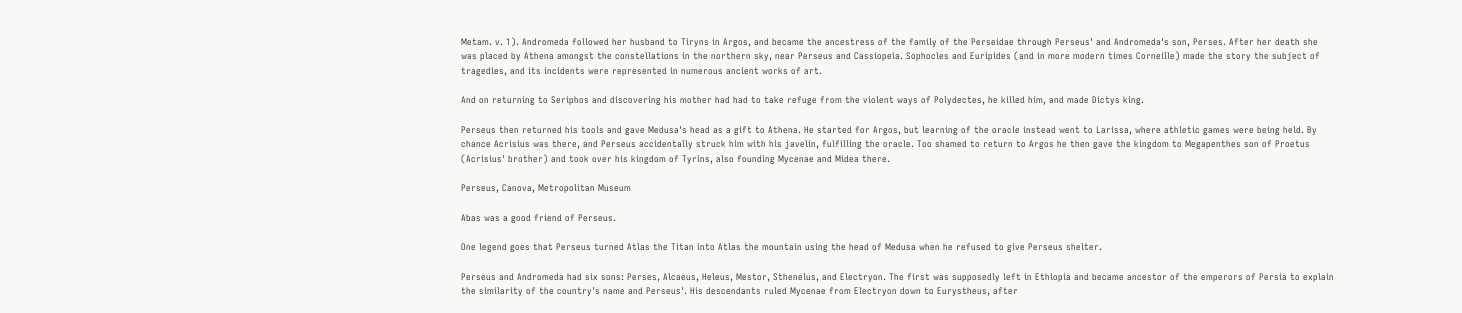Metam. v. 1). Andromeda followed her husband to Tiryns in Argos, and became the ancestress of the family of the Perseidae through Perseus' and Andromeda's son, Perses. After her death she was placed by Athena amongst the constellations in the northern sky, near Perseus and Cassiopeia. Sophocles and Euripides (and in more modern times Corneille) made the story the subject of tragedies, and its incidents were represented in numerous ancient works of art.

And on returning to Seriphos and discovering his mother had had to take refuge from the violent ways of Polydectes, he killed him, and made Dictys king.

Perseus then returned his tools and gave Medusa's head as a gift to Athena. He started for Argos, but learning of the oracle instead went to Larissa, where athletic games were being held. By chance Acrisius was there, and Perseus accidentally struck him with his javelin, fulfilling the oracle. Too shamed to return to Argos he then gave the kingdom to Megapenthes son of Proetus (Acrisius' brother) and took over his kingdom of Tyrins, also founding Mycenae and Midea there.

Perseus, Canova, Metropolitan Museum

Abas was a good friend of Perseus.

One legend goes that Perseus turned Atlas the Titan into Atlas the mountain using the head of Medusa when he refused to give Perseus shelter.

Perseus and Andromeda had six sons: Perses, Alcaeus, Heleus, Mestor, Sthenelus, and Electryon. The first was supposedly left in Ethiopia and became ancestor of the emperors of Persia to explain the similarity of the country's name and Perseus'. His descendants ruled Mycenae from Electryon down to Eurystheus, after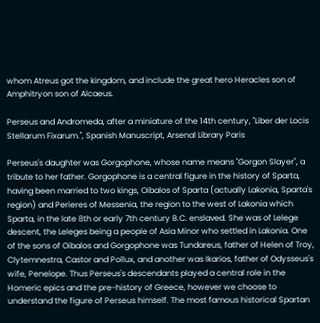whom Atreus got the kingdom, and include the great hero Heracles son of Amphitryon son of Alcaeus.

Perseus and Andromeda, after a miniature of the 14th century, "Liber der Locis Stellarum Fixarum.", Spanish Manuscript, Arsenal Library Paris

Perseus's daughter was Gorgophone, whose name means "Gorgon Slayer", a tribute to her father. Gorgophone is a central figure in the history of Sparta, having been married to two kings, Oibalos of Sparta (actually Lakonia, Sparta's region) and Perieres of Messenia, the region to the west of Lakonia which Sparta, in the late 8th or early 7th century B.C. enslaved. She was of Lelege descent, the Leleges being a people of Asia Minor who settled in Lakonia. One of the sons of Oibalos and Gorgophone was Tundareus, father of Helen of Troy, Clytemnestra, Castor and Pollux, and another was Ikarios, father of Odysseus's wife, Penelope. Thus Perseus's descendants played a central role in the Homeric epics and the pre-history of Greece, however we choose to understand the figure of Perseus himself. The most famous historical Spartan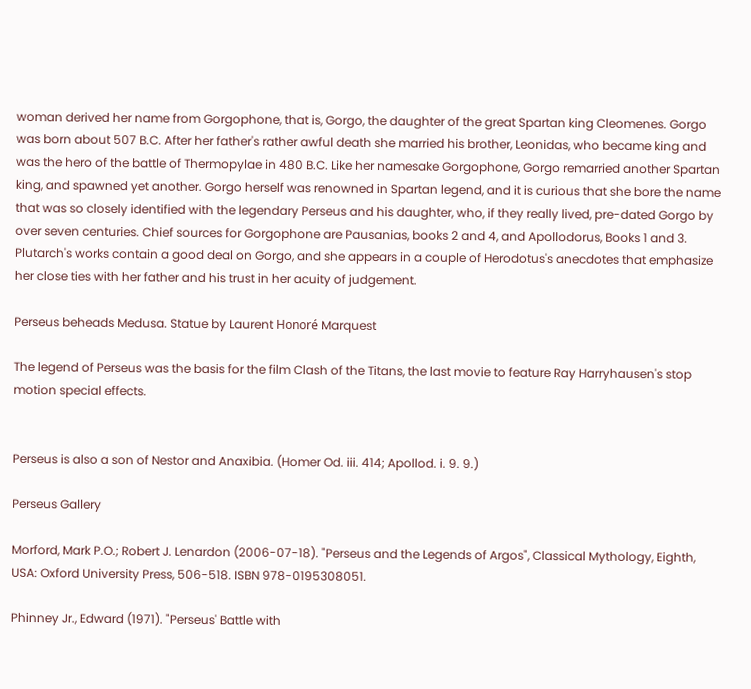woman derived her name from Gorgophone, that is, Gorgo, the daughter of the great Spartan king Cleomenes. Gorgo was born about 507 B.C. After her father's rather awful death she married his brother, Leonidas, who became king and was the hero of the battle of Thermopylae in 480 B.C. Like her namesake Gorgophone, Gorgo remarried another Spartan king, and spawned yet another. Gorgo herself was renowned in Spartan legend, and it is curious that she bore the name that was so closely identified with the legendary Perseus and his daughter, who, if they really lived, pre-dated Gorgo by over seven centuries. Chief sources for Gorgophone are Pausanias, books 2 and 4, and Apollodorus, Books 1 and 3. Plutarch's works contain a good deal on Gorgo, and she appears in a couple of Herodotus's anecdotes that emphasize her close ties with her father and his trust in her acuity of judgement.

Perseus beheads Medusa. Statue by Laurent Honoré Marquest

The legend of Perseus was the basis for the film Clash of the Titans, the last movie to feature Ray Harryhausen's stop motion special effects.


Perseus is also a son of Nestor and Anaxibia. (Homer Od. iii. 414; Apollod. i. 9. 9.)

Perseus Gallery

Morford, Mark P.O.; Robert J. Lenardon (2006-07-18). "Perseus and the Legends of Argos", Classical Mythology, Eighth, USA: Oxford University Press, 506-518. ISBN 978-0195308051.

Phinney Jr., Edward (1971). "Perseus' Battle with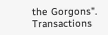the Gorgons". Transactions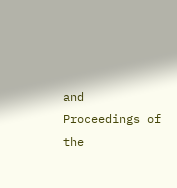and Proceedings of the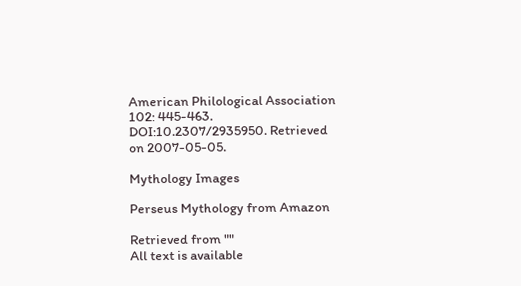American Philological Association 102: 445-463. DOI:10.2307/2935950. Retrieved on 2007-05-05.

Mythology Images

Perseus Mythology from Amazon

Retrieved from ""
All text is available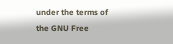under the terms of the GNU Free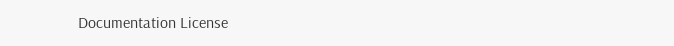Documentation License